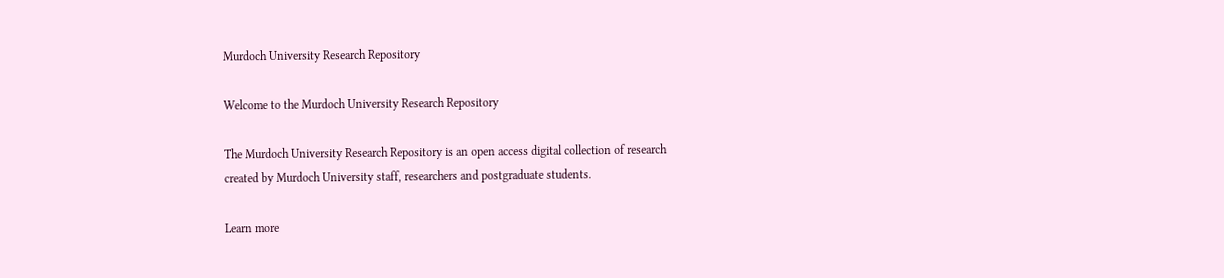Murdoch University Research Repository

Welcome to the Murdoch University Research Repository

The Murdoch University Research Repository is an open access digital collection of research
created by Murdoch University staff, researchers and postgraduate students.

Learn more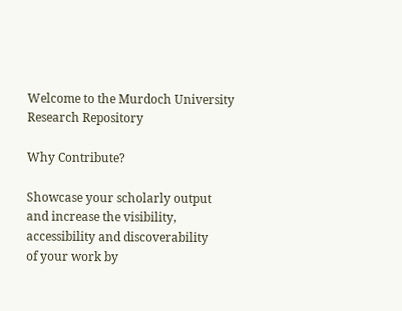Welcome to the Murdoch University Research Repository

Why Contribute?

Showcase your scholarly output and increase the visibility, accessibility and discoverability
of your work by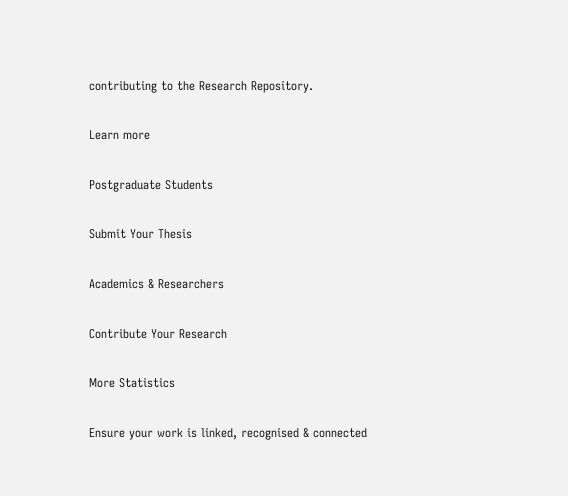contributing to the Research Repository.

Learn more

Postgraduate Students

Submit Your Thesis

Academics & Researchers

Contribute Your Research

More Statistics

Ensure your work is linked, recognised & connected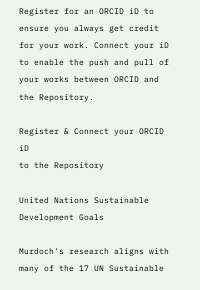Register for an ORCID iD to ensure you always get credit for your work. Connect your iD to enable the push and pull of your works between ORCID and the Repository.

Register & Connect your ORCID iD
to the Repository

United Nations Sustainable Development Goals

Murdoch's research aligns with many of the 17 UN Sustainable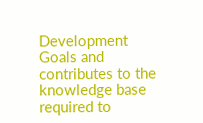Development Goals and contributes to the knowledge base required to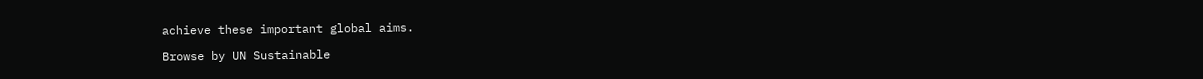achieve these important global aims.

Browse by UN Sustainable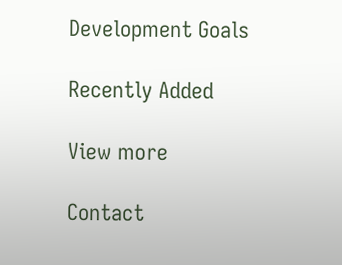Development Goals

Recently Added

View more

Contact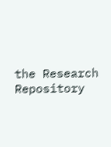the Research Repository